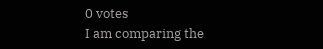0 votes
I am comparing the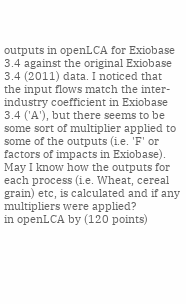outputs in openLCA for Exiobase 3.4 against the original Exiobase 3.4 (2011) data. I noticed that the input flows match the inter-industry coefficient in Exiobase 3.4 ('A'), but there seems to be some sort of multiplier applied to some of the outputs (i.e. 'F' or factors of impacts in Exiobase). May I know how the outputs for each process (i.e. Wheat, cereal grain) etc, is calculated and if any multipliers were applied?
in openLCA by (120 points)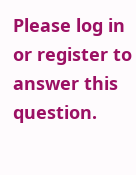Please log in or register to answer this question.